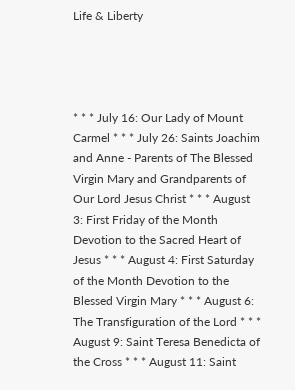Life & Liberty




* * * July 16: Our Lady of Mount Carmel * * * July 26: Saints Joachim and Anne - Parents of The Blessed Virgin Mary and Grandparents of Our Lord Jesus Christ * * * August 3: First Friday of the Month Devotion to the Sacred Heart of Jesus * * * August 4: First Saturday of the Month Devotion to the Blessed Virgin Mary * * * August 6: The Transfiguration of the Lord * * * August 9: Saint Teresa Benedicta of the Cross * * * August 11: Saint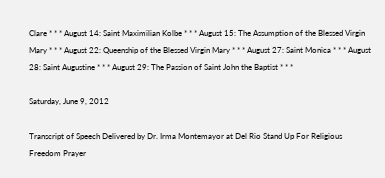Clare * * * August 14: Saint Maximilian Kolbe * * * August 15: The Assumption of the Blessed Virgin Mary * * * August 22: Queenship of the Blessed Virgin Mary * * * August 27: Saint Monica * * * August 28: Saint Augustine * * * August 29: The Passion of Saint John the Baptist * * *

Saturday, June 9, 2012

Transcript of Speech Delivered by Dr. Irma Montemayor at Del Rio Stand Up For Religious Freedom Prayer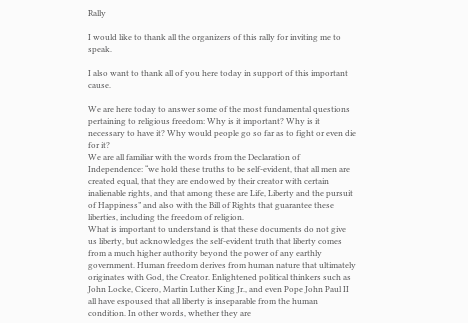Rally

I would like to thank all the organizers of this rally for inviting me to speak.

I also want to thank all of you here today in support of this important cause.

We are here today to answer some of the most fundamental questions pertaining to religious freedom: Why is it important? Why is it necessary to have it? Why would people go so far as to fight or even die for it?
We are all familiar with the words from the Declaration of Independence: “we hold these truths to be self-evident, that all men are created equal, that they are endowed by their creator with certain inalienable rights, and that among these are Life, Liberty and the pursuit of Happiness” and also with the Bill of Rights that guarantee these liberties, including the freedom of religion.
What is important to understand is that these documents do not give us liberty, but acknowledges the self-evident truth that liberty comes from a much higher authority beyond the power of any earthly government. Human freedom derives from human nature that ultimately originates with God, the Creator. Enlightened political thinkers such as John Locke, Cicero, Martin Luther King Jr., and even Pope John Paul II all have espoused that all liberty is inseparable from the human condition. In other words, whether they are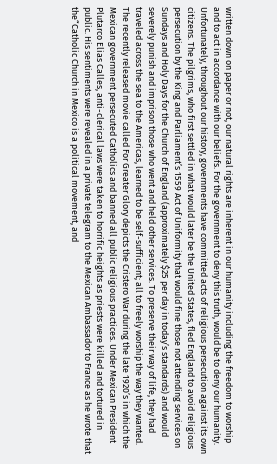written down on paper or not, our natural rights are inherent in our humanity including the freedom to worship and to act in accordance with our beliefs. For the government to deny this truth, would be to deny our humanity.
Unfortunately, throughout our history, governments have committed acts of religious persecution against its own citizens. The pilgrims, who first settled in what would later be the United States, fled England to avoid religious persecution by the King and Parliament’s 1559 Act of Uniformity that would fine those not attending services on Sundays and Holy Days for the Church of England (approximately $25 per day in today’s standards) and would severely punish and imprison those who went and held other services. To preserve their way of life, they had traveled across the sea to the Americas, learned to be self-sufficient; all to freely worship the way they wanted.
The recently released movie called For Greater Glory depicts the Cristero War during the late 1920’s in which the Mexican government persecuted Catholics and banned all public religious practices. Under Mexican President Plutarco Elias Calles, anti-clerical laws were taken to horrific heights as priests were killed and tortured in public. His sentiments were revealed in a private telegram to the Mexican Ambassador to France as he wrote that the“Catholic Church in Mexico is a political movement, and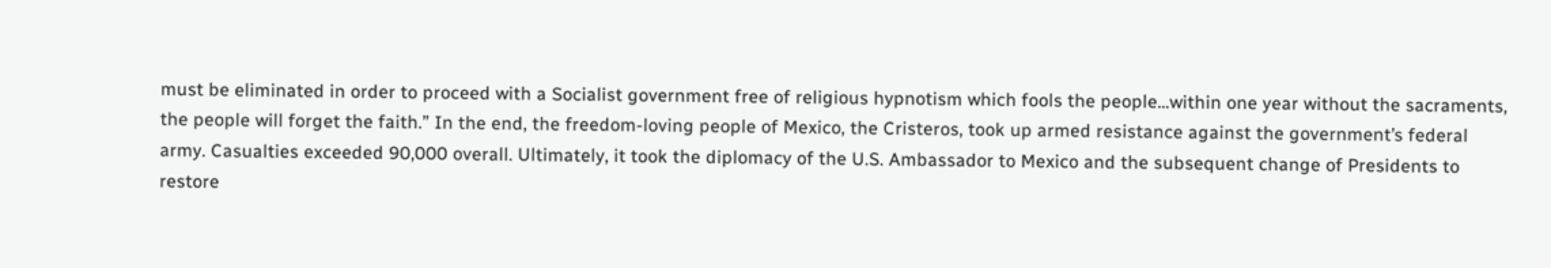must be eliminated in order to proceed with a Socialist government free of religious hypnotism which fools the people…within one year without the sacraments, the people will forget the faith.” In the end, the freedom-loving people of Mexico, the Cristeros, took up armed resistance against the government’s federal army. Casualties exceeded 90,000 overall. Ultimately, it took the diplomacy of the U.S. Ambassador to Mexico and the subsequent change of Presidents to restore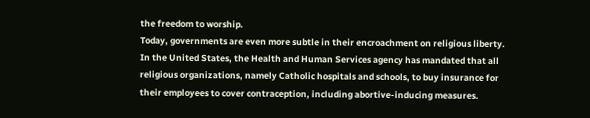the freedom to worship.
Today, governments are even more subtle in their encroachment on religious liberty. In the United States, the Health and Human Services agency has mandated that all religious organizations, namely Catholic hospitals and schools, to buy insurance for their employees to cover contraception, including abortive-inducing measures.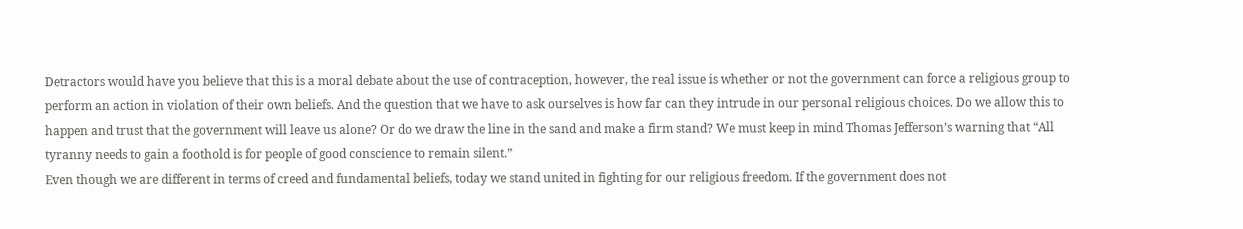Detractors would have you believe that this is a moral debate about the use of contraception, however, the real issue is whether or not the government can force a religious group to perform an action in violation of their own beliefs. And the question that we have to ask ourselves is how far can they intrude in our personal religious choices. Do we allow this to happen and trust that the government will leave us alone? Or do we draw the line in the sand and make a firm stand? We must keep in mind Thomas Jefferson’s warning that “All tyranny needs to gain a foothold is for people of good conscience to remain silent.”
Even though we are different in terms of creed and fundamental beliefs, today we stand united in fighting for our religious freedom. If the government does not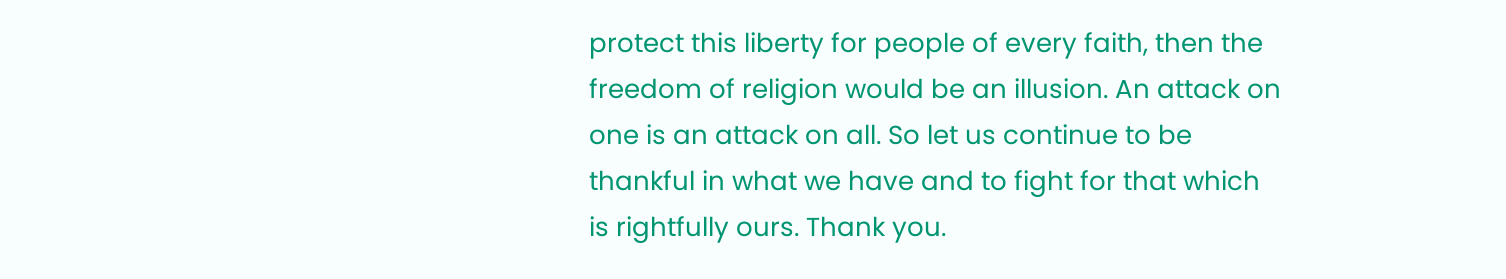protect this liberty for people of every faith, then the freedom of religion would be an illusion. An attack on one is an attack on all. So let us continue to be thankful in what we have and to fight for that which is rightfully ours. Thank you.